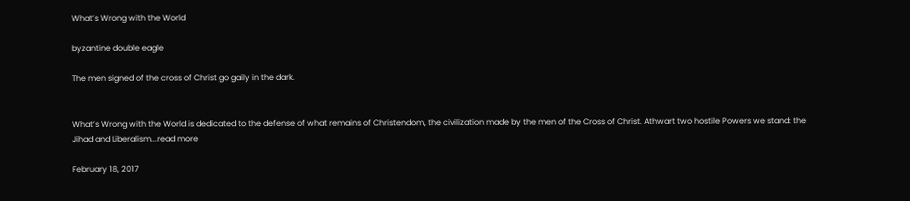What’s Wrong with the World

byzantine double eagle

The men signed of the cross of Christ go gaily in the dark.


What’s Wrong with the World is dedicated to the defense of what remains of Christendom, the civilization made by the men of the Cross of Christ. Athwart two hostile Powers we stand: the Jihad and Liberalism...read more

February 18, 2017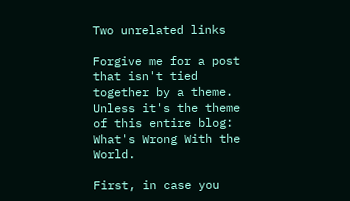Two unrelated links

Forgive me for a post that isn't tied together by a theme. Unless it's the theme of this entire blog: What's Wrong With the World.

First, in case you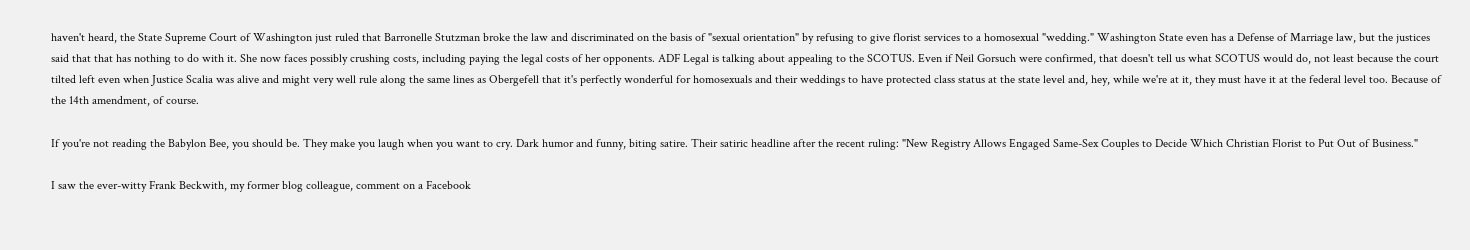haven't heard, the State Supreme Court of Washington just ruled that Barronelle Stutzman broke the law and discriminated on the basis of "sexual orientation" by refusing to give florist services to a homosexual "wedding." Washington State even has a Defense of Marriage law, but the justices said that that has nothing to do with it. She now faces possibly crushing costs, including paying the legal costs of her opponents. ADF Legal is talking about appealing to the SCOTUS. Even if Neil Gorsuch were confirmed, that doesn't tell us what SCOTUS would do, not least because the court tilted left even when Justice Scalia was alive and might very well rule along the same lines as Obergefell that it's perfectly wonderful for homosexuals and their weddings to have protected class status at the state level and, hey, while we're at it, they must have it at the federal level too. Because of the 14th amendment, of course.

If you're not reading the Babylon Bee, you should be. They make you laugh when you want to cry. Dark humor and funny, biting satire. Their satiric headline after the recent ruling: "New Registry Allows Engaged Same-Sex Couples to Decide Which Christian Florist to Put Out of Business."

I saw the ever-witty Frank Beckwith, my former blog colleague, comment on a Facebook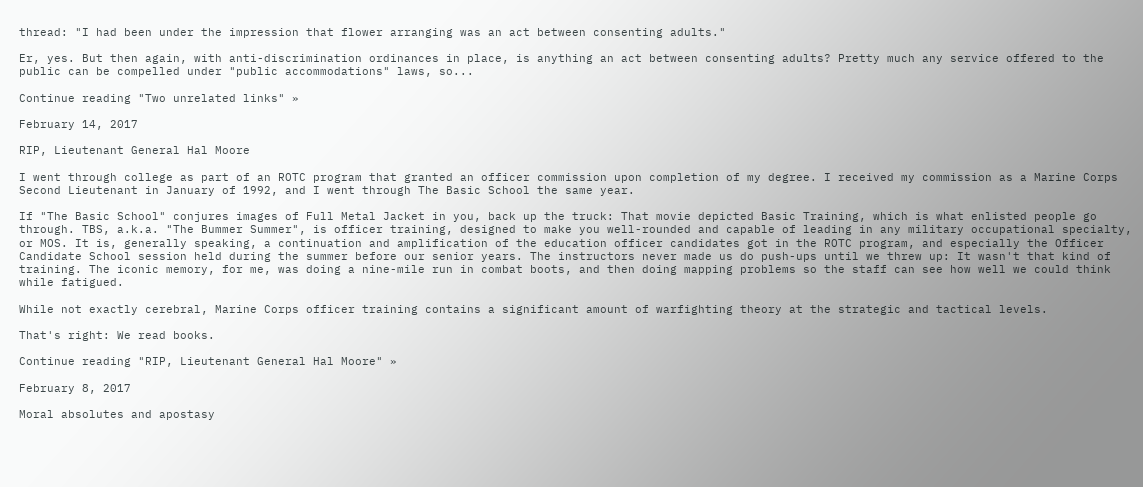thread: "I had been under the impression that flower arranging was an act between consenting adults."

Er, yes. But then again, with anti-discrimination ordinances in place, is anything an act between consenting adults? Pretty much any service offered to the public can be compelled under "public accommodations" laws, so...

Continue reading "Two unrelated links" »

February 14, 2017

RIP, Lieutenant General Hal Moore

I went through college as part of an ROTC program that granted an officer commission upon completion of my degree. I received my commission as a Marine Corps Second Lieutenant in January of 1992, and I went through The Basic School the same year.

If "The Basic School" conjures images of Full Metal Jacket in you, back up the truck: That movie depicted Basic Training, which is what enlisted people go through. TBS, a.k.a. "The Bummer Summer", is officer training, designed to make you well-rounded and capable of leading in any military occupational specialty, or MOS. It is, generally speaking, a continuation and amplification of the education officer candidates got in the ROTC program, and especially the Officer Candidate School session held during the summer before our senior years. The instructors never made us do push-ups until we threw up: It wasn't that kind of training. The iconic memory, for me, was doing a nine-mile run in combat boots, and then doing mapping problems so the staff can see how well we could think while fatigued.

While not exactly cerebral, Marine Corps officer training contains a significant amount of warfighting theory at the strategic and tactical levels.

That's right: We read books.

Continue reading "RIP, Lieutenant General Hal Moore" »

February 8, 2017

Moral absolutes and apostasy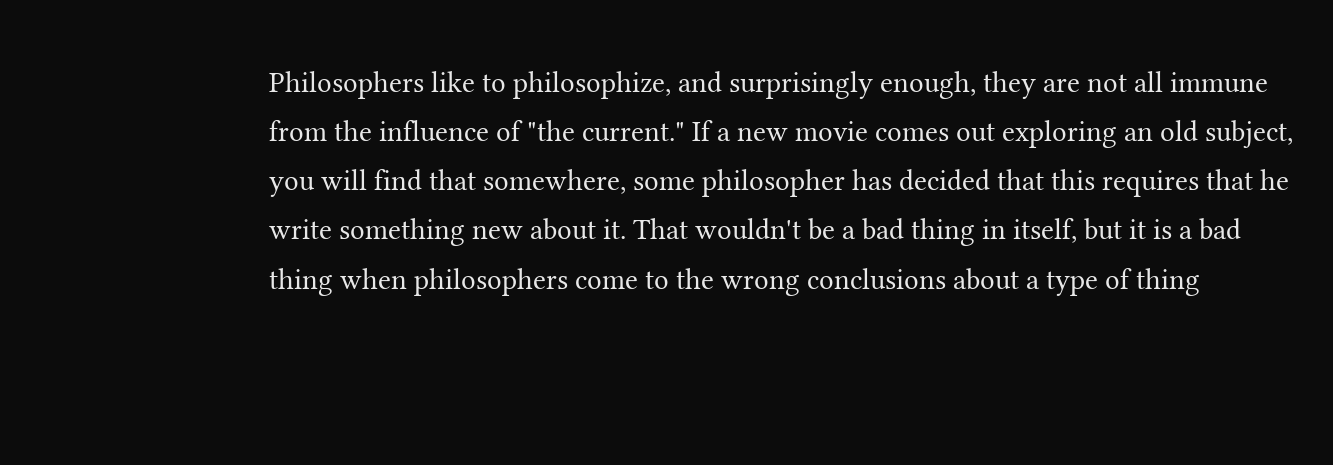Philosophers like to philosophize, and surprisingly enough, they are not all immune from the influence of "the current." If a new movie comes out exploring an old subject, you will find that somewhere, some philosopher has decided that this requires that he write something new about it. That wouldn't be a bad thing in itself, but it is a bad thing when philosophers come to the wrong conclusions about a type of thing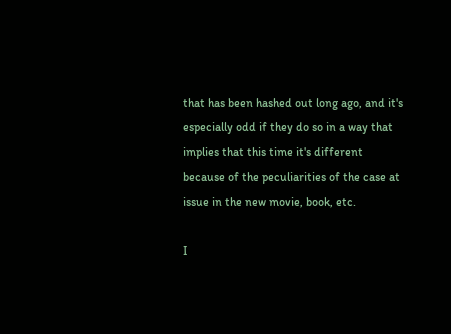that has been hashed out long ago, and it's especially odd if they do so in a way that implies that this time it's different because of the peculiarities of the case at issue in the new movie, book, etc.

I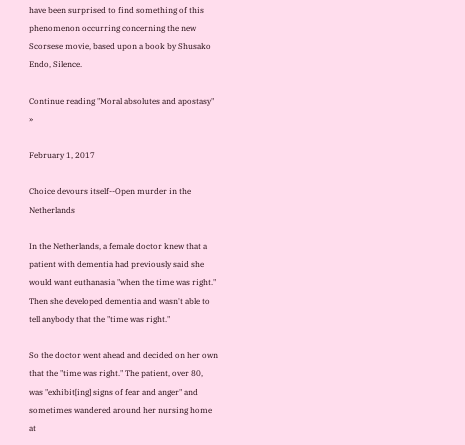have been surprised to find something of this phenomenon occurring concerning the new Scorsese movie, based upon a book by Shusako Endo, Silence.

Continue reading "Moral absolutes and apostasy" »

February 1, 2017

Choice devours itself--Open murder in the Netherlands

In the Netherlands, a female doctor knew that a patient with dementia had previously said she would want euthanasia "when the time was right." Then she developed dementia and wasn't able to tell anybody that the "time was right."

So the doctor went ahead and decided on her own that the "time was right." The patient, over 80, was "exhibit[ing] signs of fear and anger" and sometimes wandered around her nursing home at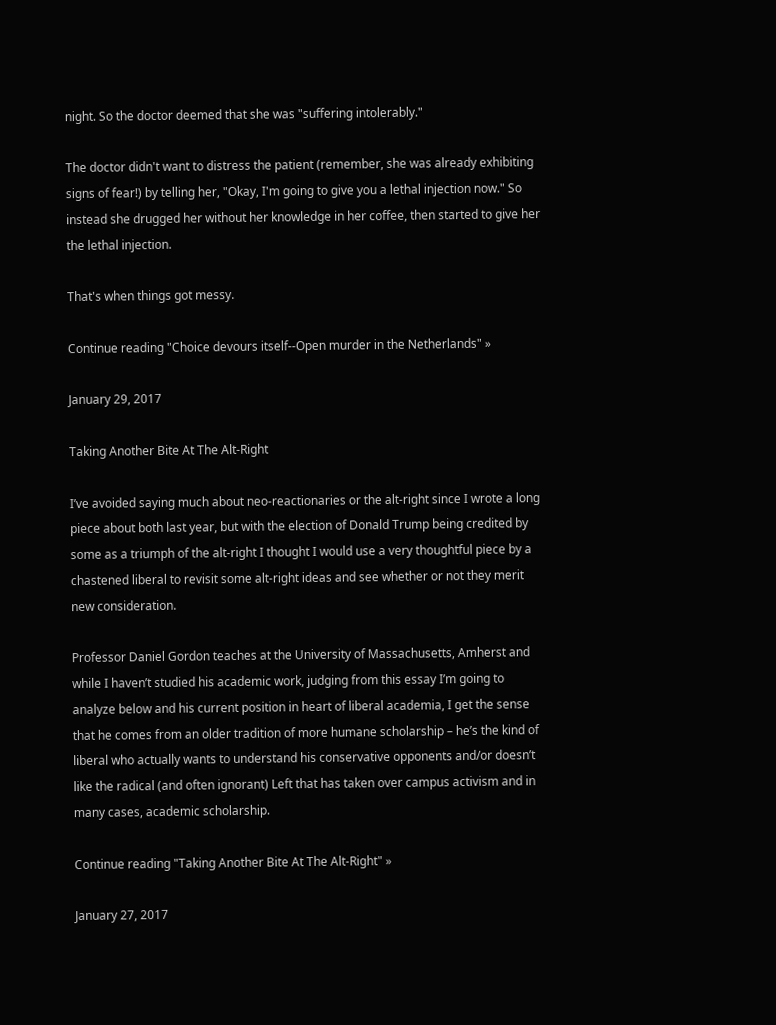night. So the doctor deemed that she was "suffering intolerably."

The doctor didn't want to distress the patient (remember, she was already exhibiting signs of fear!) by telling her, "Okay, I'm going to give you a lethal injection now." So instead she drugged her without her knowledge in her coffee, then started to give her the lethal injection.

That's when things got messy.

Continue reading "Choice devours itself--Open murder in the Netherlands" »

January 29, 2017

Taking Another Bite At The Alt-Right

I’ve avoided saying much about neo-reactionaries or the alt-right since I wrote a long piece about both last year, but with the election of Donald Trump being credited by some as a triumph of the alt-right I thought I would use a very thoughtful piece by a chastened liberal to revisit some alt-right ideas and see whether or not they merit new consideration.

Professor Daniel Gordon teaches at the University of Massachusetts, Amherst and while I haven’t studied his academic work, judging from this essay I’m going to analyze below and his current position in heart of liberal academia, I get the sense that he comes from an older tradition of more humane scholarship – he’s the kind of liberal who actually wants to understand his conservative opponents and/or doesn’t like the radical (and often ignorant) Left that has taken over campus activism and in many cases, academic scholarship.

Continue reading "Taking Another Bite At The Alt-Right" »

January 27, 2017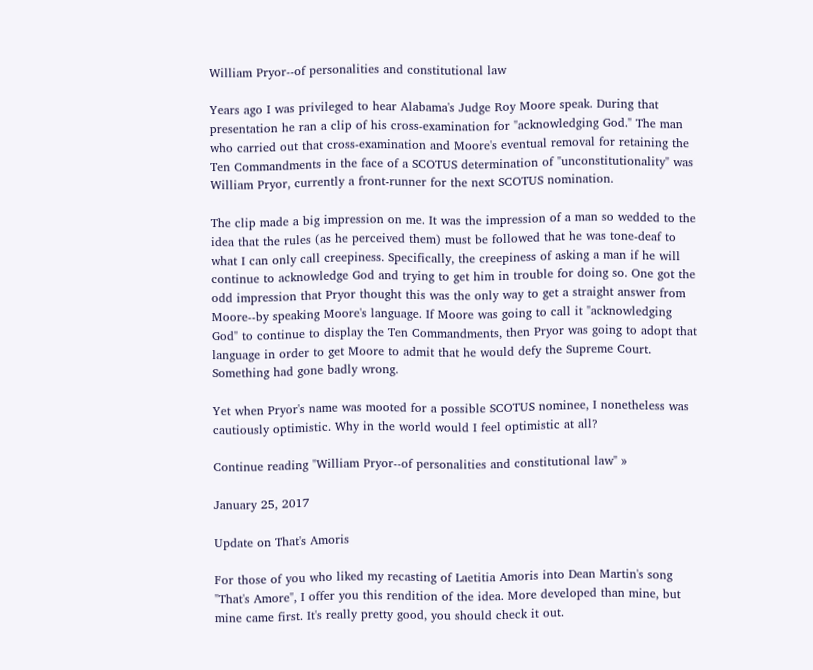William Pryor--of personalities and constitutional law

Years ago I was privileged to hear Alabama's Judge Roy Moore speak. During that presentation he ran a clip of his cross-examination for "acknowledging God." The man who carried out that cross-examination and Moore's eventual removal for retaining the Ten Commandments in the face of a SCOTUS determination of "unconstitutionality" was William Pryor, currently a front-runner for the next SCOTUS nomination.

The clip made a big impression on me. It was the impression of a man so wedded to the idea that the rules (as he perceived them) must be followed that he was tone-deaf to what I can only call creepiness. Specifically, the creepiness of asking a man if he will continue to acknowledge God and trying to get him in trouble for doing so. One got the odd impression that Pryor thought this was the only way to get a straight answer from Moore--by speaking Moore's language. If Moore was going to call it "acknowledging God" to continue to display the Ten Commandments, then Pryor was going to adopt that language in order to get Moore to admit that he would defy the Supreme Court. Something had gone badly wrong.

Yet when Pryor's name was mooted for a possible SCOTUS nominee, I nonetheless was cautiously optimistic. Why in the world would I feel optimistic at all?

Continue reading "William Pryor--of personalities and constitutional law" »

January 25, 2017

Update on That's Amoris

For those of you who liked my recasting of Laetitia Amoris into Dean Martin's song "That's Amore", I offer you this rendition of the idea. More developed than mine, but mine came first. It's really pretty good, you should check it out.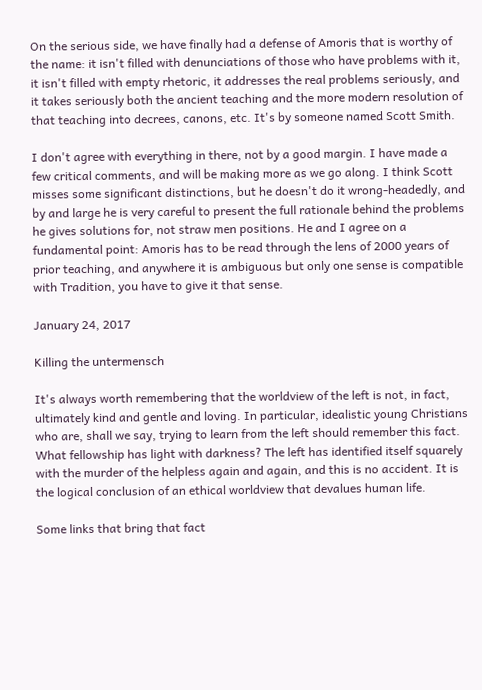On the serious side, we have finally had a defense of Amoris that is worthy of the name: it isn't filled with denunciations of those who have problems with it, it isn't filled with empty rhetoric, it addresses the real problems seriously, and it takes seriously both the ancient teaching and the more modern resolution of that teaching into decrees, canons, etc. It's by someone named Scott Smith.

I don't agree with everything in there, not by a good margin. I have made a few critical comments, and will be making more as we go along. I think Scott misses some significant distinctions, but he doesn't do it wrong-headedly, and by and large he is very careful to present the full rationale behind the problems he gives solutions for, not straw men positions. He and I agree on a fundamental point: Amoris has to be read through the lens of 2000 years of prior teaching, and anywhere it is ambiguous but only one sense is compatible with Tradition, you have to give it that sense.

January 24, 2017

Killing the untermensch

It's always worth remembering that the worldview of the left is not, in fact, ultimately kind and gentle and loving. In particular, idealistic young Christians who are, shall we say, trying to learn from the left should remember this fact. What fellowship has light with darkness? The left has identified itself squarely with the murder of the helpless again and again, and this is no accident. It is the logical conclusion of an ethical worldview that devalues human life.

Some links that bring that fact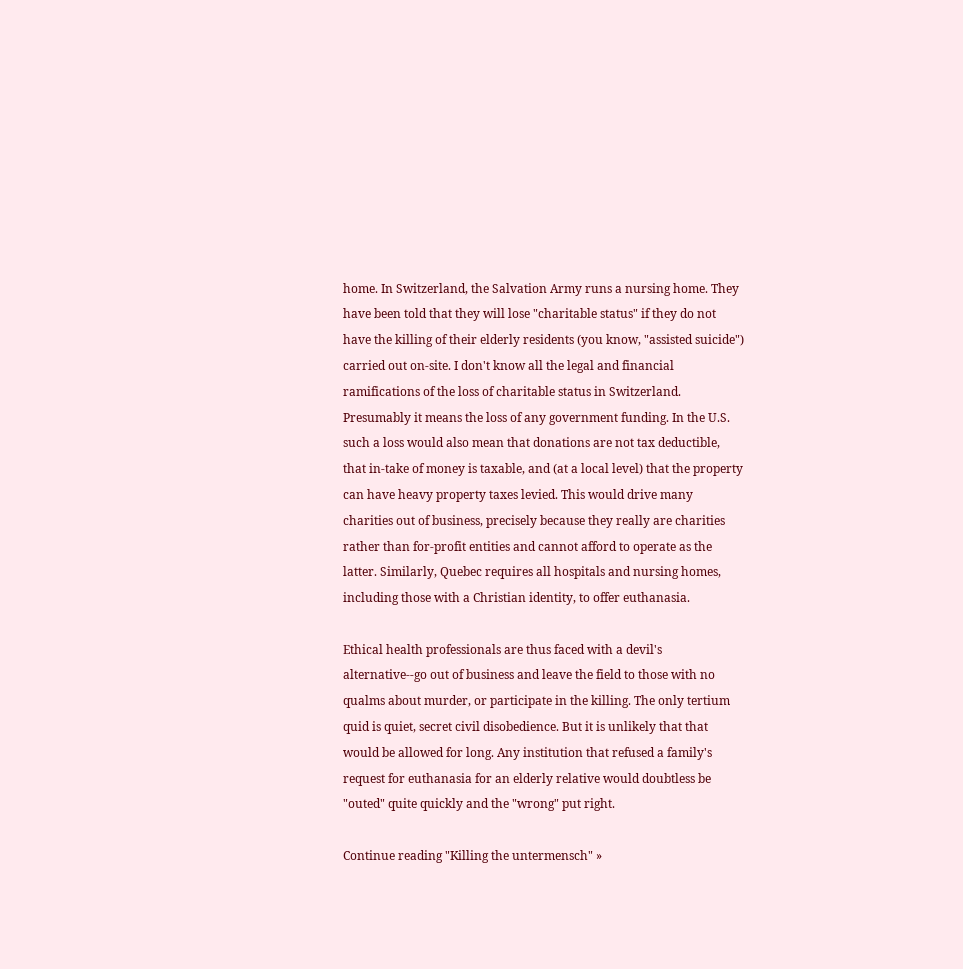home. In Switzerland, the Salvation Army runs a nursing home. They have been told that they will lose "charitable status" if they do not have the killing of their elderly residents (you know, "assisted suicide") carried out on-site. I don't know all the legal and financial ramifications of the loss of charitable status in Switzerland. Presumably it means the loss of any government funding. In the U.S. such a loss would also mean that donations are not tax deductible, that in-take of money is taxable, and (at a local level) that the property can have heavy property taxes levied. This would drive many charities out of business, precisely because they really are charities rather than for-profit entities and cannot afford to operate as the latter. Similarly, Quebec requires all hospitals and nursing homes, including those with a Christian identity, to offer euthanasia.

Ethical health professionals are thus faced with a devil's alternative--go out of business and leave the field to those with no qualms about murder, or participate in the killing. The only tertium quid is quiet, secret civil disobedience. But it is unlikely that that would be allowed for long. Any institution that refused a family's request for euthanasia for an elderly relative would doubtless be "outed" quite quickly and the "wrong" put right.

Continue reading "Killing the untermensch" »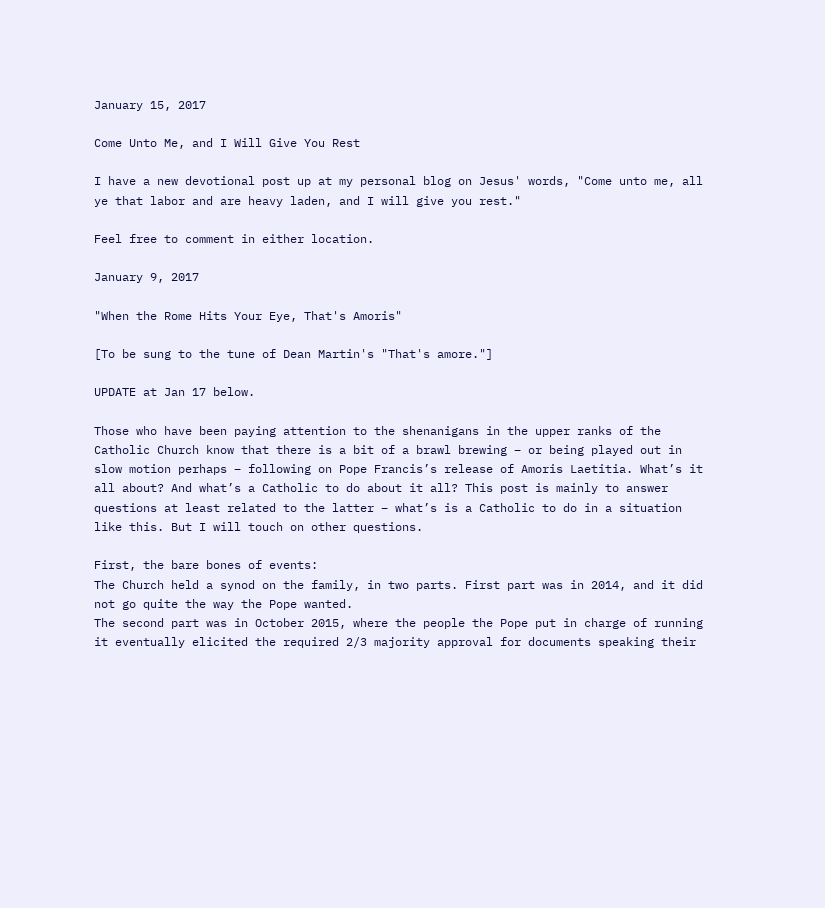January 15, 2017

Come Unto Me, and I Will Give You Rest

I have a new devotional post up at my personal blog on Jesus' words, "Come unto me, all ye that labor and are heavy laden, and I will give you rest."

Feel free to comment in either location.

January 9, 2017

"When the Rome Hits Your Eye, That's Amoris"

[To be sung to the tune of Dean Martin's "That's amore."]

UPDATE at Jan 17 below.

Those who have been paying attention to the shenanigans in the upper ranks of the Catholic Church know that there is a bit of a brawl brewing – or being played out in slow motion perhaps – following on Pope Francis’s release of Amoris Laetitia. What’s it all about? And what’s a Catholic to do about it all? This post is mainly to answer questions at least related to the latter – what’s is a Catholic to do in a situation like this. But I will touch on other questions.

First, the bare bones of events:
The Church held a synod on the family, in two parts. First part was in 2014, and it did not go quite the way the Pope wanted.
The second part was in October 2015, where the people the Pope put in charge of running it eventually elicited the required 2/3 majority approval for documents speaking their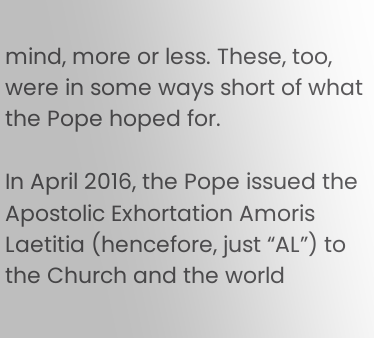mind, more or less. These, too, were in some ways short of what the Pope hoped for.

In April 2016, the Pope issued the Apostolic Exhortation Amoris Laetitia (hencefore, just “AL”) to the Church and the world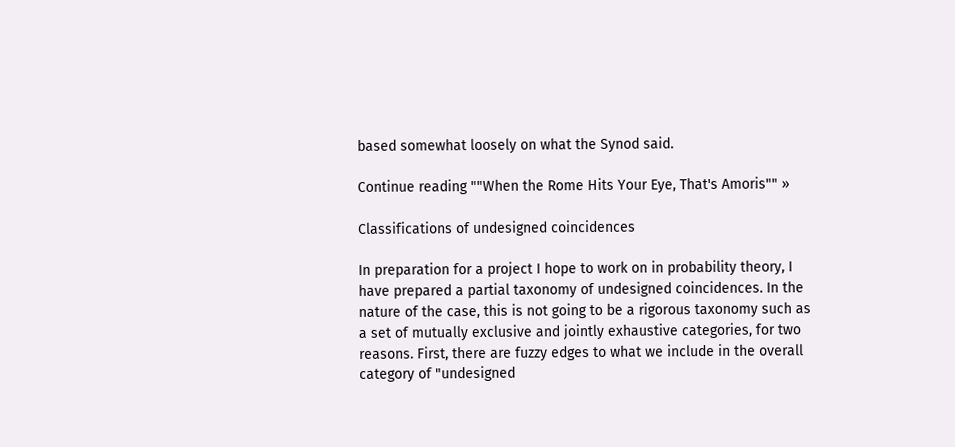based somewhat loosely on what the Synod said.

Continue reading ""When the Rome Hits Your Eye, That's Amoris"" »

Classifications of undesigned coincidences

In preparation for a project I hope to work on in probability theory, I have prepared a partial taxonomy of undesigned coincidences. In the nature of the case, this is not going to be a rigorous taxonomy such as a set of mutually exclusive and jointly exhaustive categories, for two reasons. First, there are fuzzy edges to what we include in the overall category of "undesigned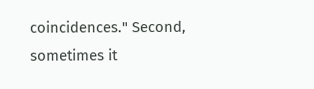coincidences." Second, sometimes it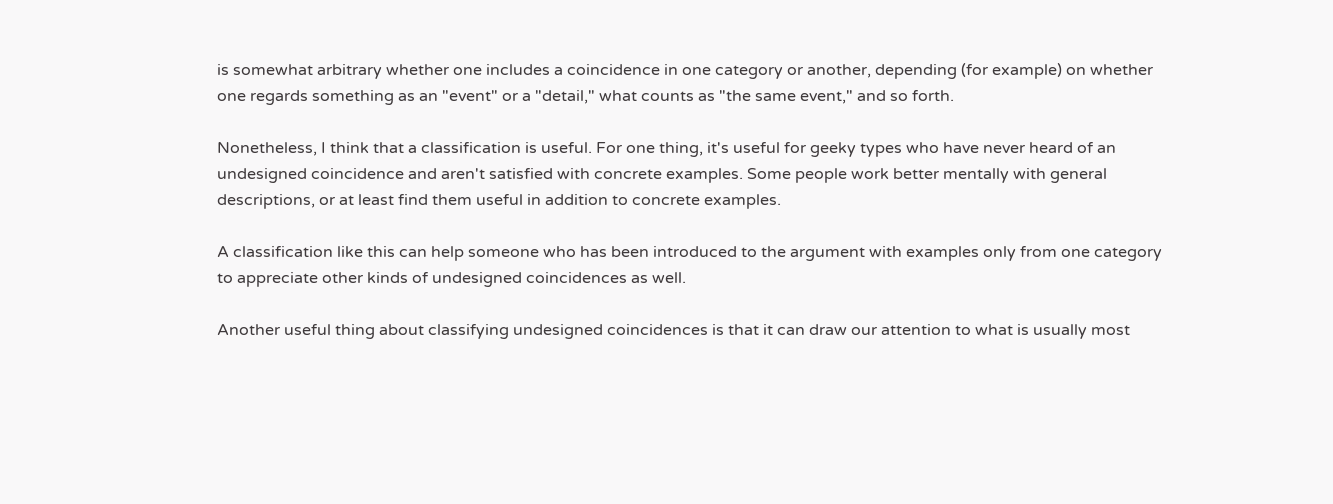is somewhat arbitrary whether one includes a coincidence in one category or another, depending (for example) on whether one regards something as an "event" or a "detail," what counts as "the same event," and so forth.

Nonetheless, I think that a classification is useful. For one thing, it's useful for geeky types who have never heard of an undesigned coincidence and aren't satisfied with concrete examples. Some people work better mentally with general descriptions, or at least find them useful in addition to concrete examples.

A classification like this can help someone who has been introduced to the argument with examples only from one category to appreciate other kinds of undesigned coincidences as well.

Another useful thing about classifying undesigned coincidences is that it can draw our attention to what is usually most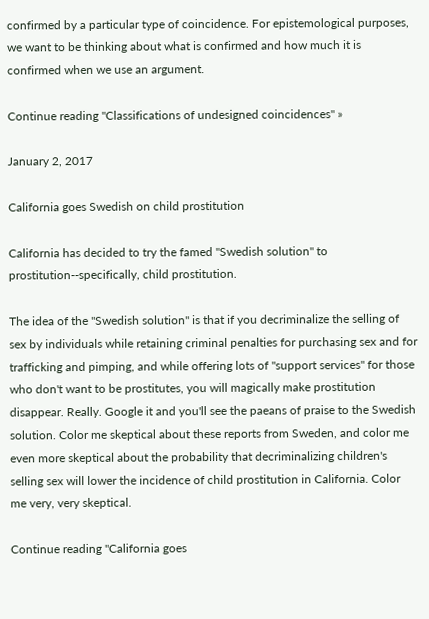confirmed by a particular type of coincidence. For epistemological purposes, we want to be thinking about what is confirmed and how much it is confirmed when we use an argument.

Continue reading "Classifications of undesigned coincidences" »

January 2, 2017

California goes Swedish on child prostitution

California has decided to try the famed "Swedish solution" to prostitution--specifically, child prostitution.

The idea of the "Swedish solution" is that if you decriminalize the selling of sex by individuals while retaining criminal penalties for purchasing sex and for trafficking and pimping, and while offering lots of "support services" for those who don't want to be prostitutes, you will magically make prostitution disappear. Really. Google it and you'll see the paeans of praise to the Swedish solution. Color me skeptical about these reports from Sweden, and color me even more skeptical about the probability that decriminalizing children's selling sex will lower the incidence of child prostitution in California. Color me very, very skeptical.

Continue reading "California goes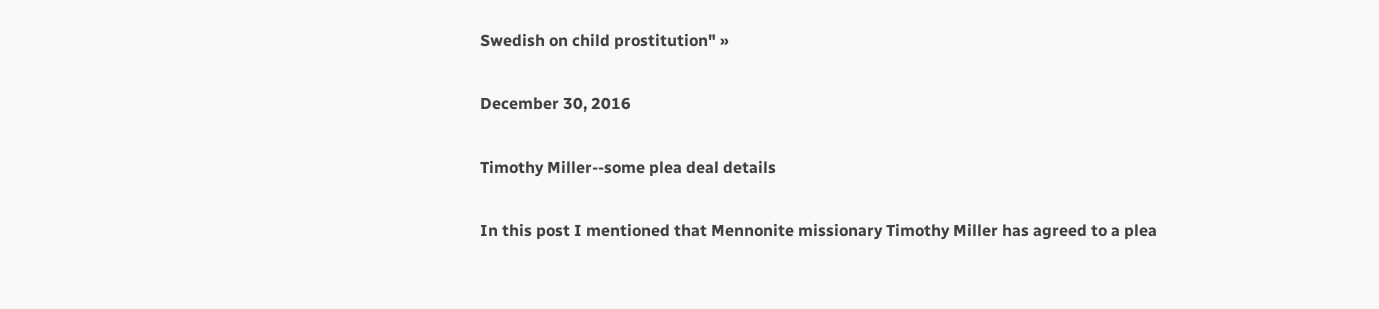Swedish on child prostitution" »

December 30, 2016

Timothy Miller--some plea deal details

In this post I mentioned that Mennonite missionary Timothy Miller has agreed to a plea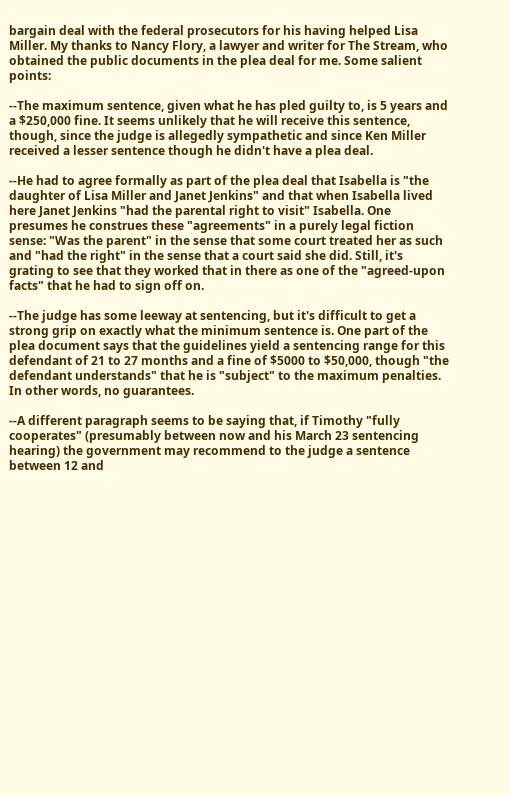bargain deal with the federal prosecutors for his having helped Lisa Miller. My thanks to Nancy Flory, a lawyer and writer for The Stream, who obtained the public documents in the plea deal for me. Some salient points:

--The maximum sentence, given what he has pled guilty to, is 5 years and a $250,000 fine. It seems unlikely that he will receive this sentence, though, since the judge is allegedly sympathetic and since Ken Miller received a lesser sentence though he didn't have a plea deal.

--He had to agree formally as part of the plea deal that Isabella is "the daughter of Lisa Miller and Janet Jenkins" and that when Isabella lived here Janet Jenkins "had the parental right to visit" Isabella. One presumes he construes these "agreements" in a purely legal fiction sense: "Was the parent" in the sense that some court treated her as such and "had the right" in the sense that a court said she did. Still, it's grating to see that they worked that in there as one of the "agreed-upon facts" that he had to sign off on.

--The judge has some leeway at sentencing, but it's difficult to get a strong grip on exactly what the minimum sentence is. One part of the plea document says that the guidelines yield a sentencing range for this defendant of 21 to 27 months and a fine of $5000 to $50,000, though "the defendant understands" that he is "subject" to the maximum penalties. In other words, no guarantees.

--A different paragraph seems to be saying that, if Timothy "fully cooperates" (presumably between now and his March 23 sentencing hearing) the government may recommend to the judge a sentence between 12 and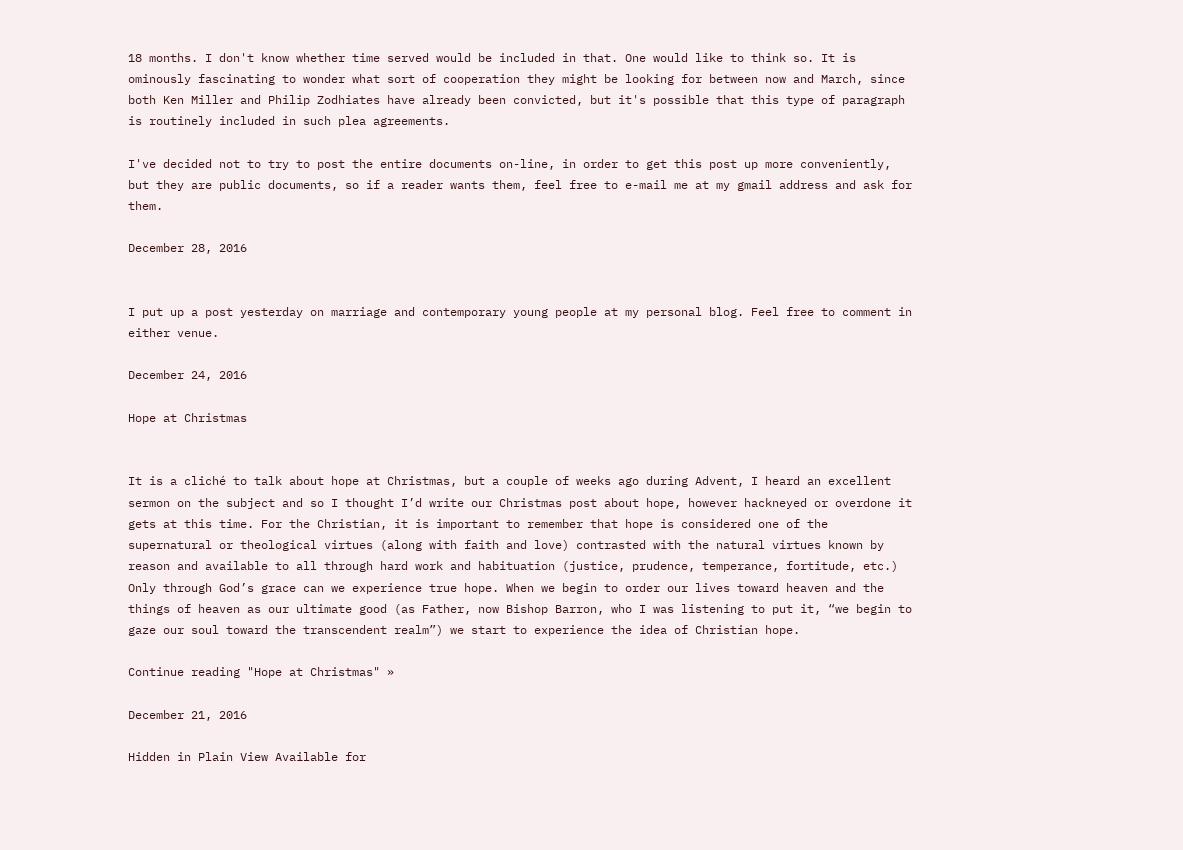18 months. I don't know whether time served would be included in that. One would like to think so. It is ominously fascinating to wonder what sort of cooperation they might be looking for between now and March, since both Ken Miller and Philip Zodhiates have already been convicted, but it's possible that this type of paragraph is routinely included in such plea agreements.

I've decided not to try to post the entire documents on-line, in order to get this post up more conveniently, but they are public documents, so if a reader wants them, feel free to e-mail me at my gmail address and ask for them.

December 28, 2016


I put up a post yesterday on marriage and contemporary young people at my personal blog. Feel free to comment in either venue.

December 24, 2016

Hope at Christmas


It is a cliché to talk about hope at Christmas, but a couple of weeks ago during Advent, I heard an excellent sermon on the subject and so I thought I’d write our Christmas post about hope, however hackneyed or overdone it gets at this time. For the Christian, it is important to remember that hope is considered one of the supernatural or theological virtues (along with faith and love) contrasted with the natural virtues known by reason and available to all through hard work and habituation (justice, prudence, temperance, fortitude, etc.) Only through God’s grace can we experience true hope. When we begin to order our lives toward heaven and the things of heaven as our ultimate good (as Father, now Bishop Barron, who I was listening to put it, “we begin to gaze our soul toward the transcendent realm”) we start to experience the idea of Christian hope.

Continue reading "Hope at Christmas" »

December 21, 2016

Hidden in Plain View Available for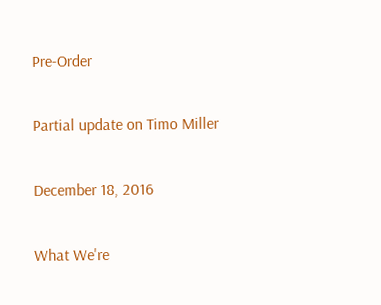Pre-Order

Partial update on Timo Miller

December 18, 2016

What We're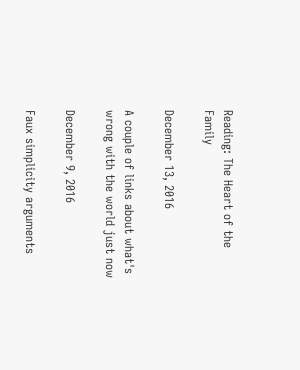Reading: The Heart of the Family

December 13, 2016

A couple of links about what's wrong with the world just now

December 9, 2016

Faux simplicity arguments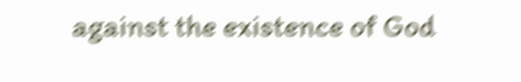against the existence of God